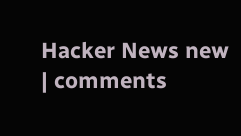Hacker News new | comments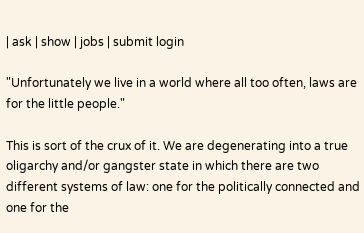| ask | show | jobs | submit login

"Unfortunately we live in a world where all too often, laws are for the little people."

This is sort of the crux of it. We are degenerating into a true oligarchy and/or gangster state in which there are two different systems of law: one for the politically connected and one for the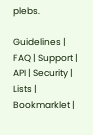plebs.

Guidelines | FAQ | Support | API | Security | Lists | Bookmarklet |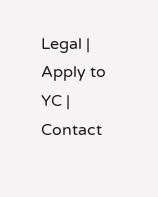Legal | Apply to YC | Contact